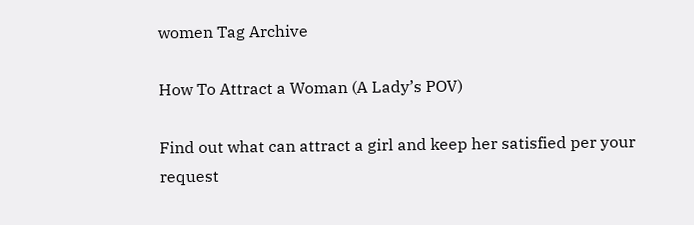women Tag Archive

How To Attract a Woman (A Lady’s POV)

Find out what can attract a girl and keep her satisfied per your request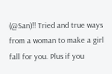(@San)!! Tried and true ways from a woman to make a girl fall for you. Plus if you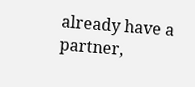already have a partner,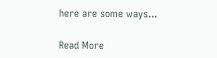here are some ways...

Read More